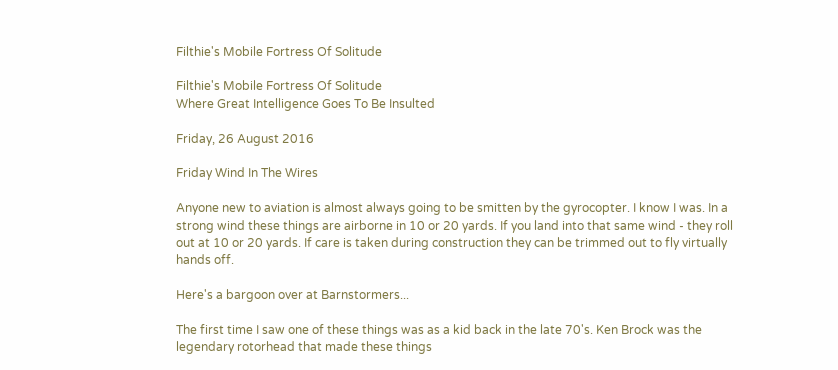Filthie's Mobile Fortress Of Solitude

Filthie's Mobile Fortress Of Solitude
Where Great Intelligence Goes To Be Insulted

Friday, 26 August 2016

Friday Wind In The Wires

Anyone new to aviation is almost always going to be smitten by the gyrocopter. I know I was. In a strong wind these things are airborne in 10 or 20 yards. If you land into that same wind - they roll out at 10 or 20 yards. If care is taken during construction they can be trimmed out to fly virtually hands off.

Here's a bargoon over at Barnstormers...

The first time I saw one of these things was as a kid back in the late 70's. Ken Brock was the legendary rotorhead that made these things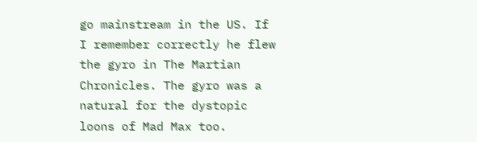go mainstream in the US. If I remember correctly he flew the gyro in The Martian Chronicles. The gyro was a natural for the dystopic loons of Mad Max too.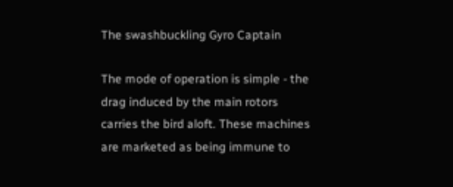The swashbuckling Gyro Captain

The mode of operation is simple - the drag induced by the main rotors carries the bird aloft. These machines are marketed as being immune to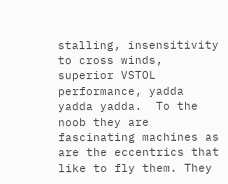stalling, insensitivity to cross winds, superior VSTOL performance, yadda yadda yadda.  To the noob they are fascinating machines as are the eccentrics that like to fly them. They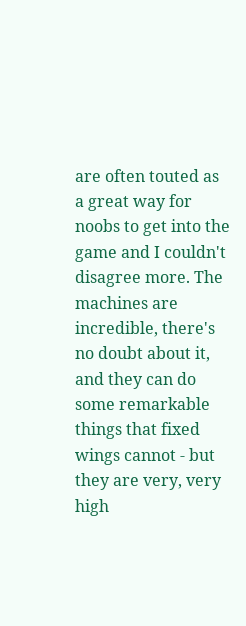are often touted as a great way for noobs to get into the game and I couldn't disagree more. The machines are incredible, there's no doubt about it, and they can do some remarkable things that fixed wings cannot - but they are very, very high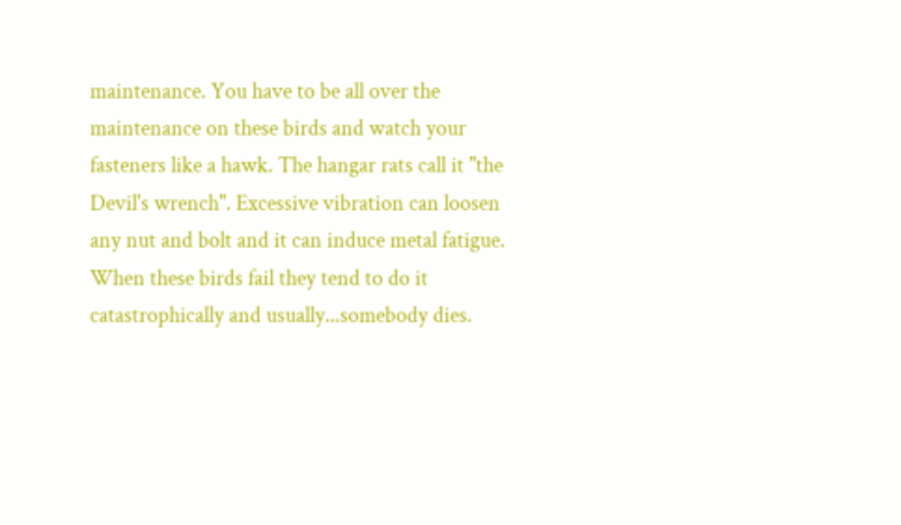maintenance. You have to be all over the maintenance on these birds and watch your fasteners like a hawk. The hangar rats call it "the Devil's wrench". Excessive vibration can loosen any nut and bolt and it can induce metal fatigue. When these birds fail they tend to do it catastrophically and usually...somebody dies.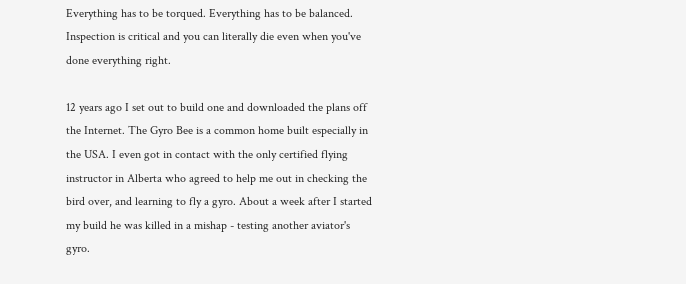Everything has to be torqued. Everything has to be balanced. Inspection is critical and you can literally die even when you've done everything right.

12 years ago I set out to build one and downloaded the plans off the Internet. The Gyro Bee is a common home built especially in the USA. I even got in contact with the only certified flying instructor in Alberta who agreed to help me out in checking the bird over, and learning to fly a gyro. About a week after I started my build he was killed in a mishap - testing another aviator's gyro.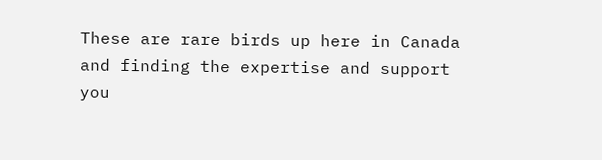These are rare birds up here in Canada and finding the expertise and support you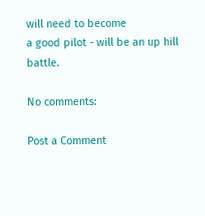will need to become
a good pilot - will be an up hill battle.

No comments:

Post a Comment